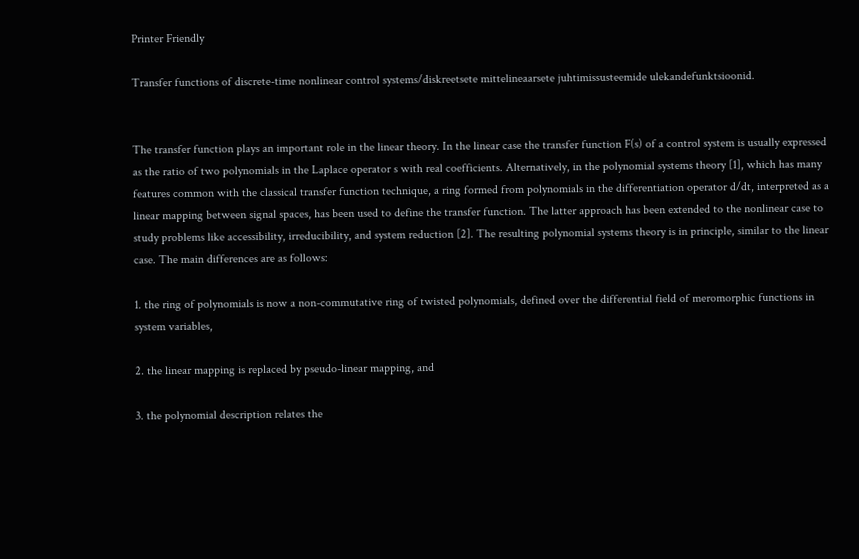Printer Friendly

Transfer functions of discrete-time nonlinear control systems/diskreetsete mittelineaarsete juhtimissusteemide ulekandefunktsioonid.


The transfer function plays an important role in the linear theory. In the linear case the transfer function F(s) of a control system is usually expressed as the ratio of two polynomials in the Laplace operator s with real coefficients. Alternatively, in the polynomial systems theory [1], which has many features common with the classical transfer function technique, a ring formed from polynomials in the differentiation operator d/dt, interpreted as a linear mapping between signal spaces, has been used to define the transfer function. The latter approach has been extended to the nonlinear case to study problems like accessibility, irreducibility, and system reduction [2]. The resulting polynomial systems theory is in principle, similar to the linear case. The main differences are as follows:

1. the ring of polynomials is now a non-commutative ring of twisted polynomials, defined over the differential field of meromorphic functions in system variables,

2. the linear mapping is replaced by pseudo-linear mapping, and

3. the polynomial description relates the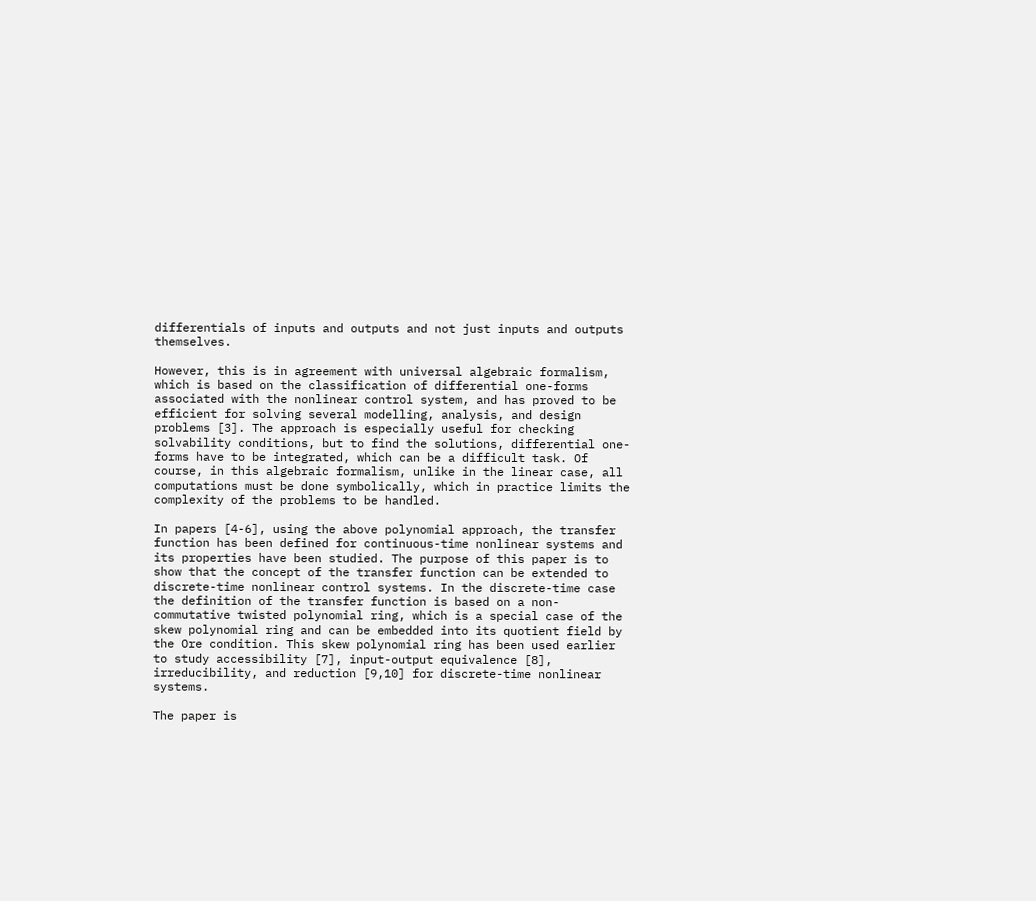differentials of inputs and outputs and not just inputs and outputs themselves.

However, this is in agreement with universal algebraic formalism, which is based on the classification of differential one-forms associated with the nonlinear control system, and has proved to be efficient for solving several modelling, analysis, and design problems [3]. The approach is especially useful for checking solvability conditions, but to find the solutions, differential one-forms have to be integrated, which can be a difficult task. Of course, in this algebraic formalism, unlike in the linear case, all computations must be done symbolically, which in practice limits the complexity of the problems to be handled.

In papers [4-6], using the above polynomial approach, the transfer function has been defined for continuous-time nonlinear systems and its properties have been studied. The purpose of this paper is to show that the concept of the transfer function can be extended to discrete-time nonlinear control systems. In the discrete-time case the definition of the transfer function is based on a non-commutative twisted polynomial ring, which is a special case of the skew polynomial ring and can be embedded into its quotient field by the Ore condition. This skew polynomial ring has been used earlier to study accessibility [7], input-output equivalence [8], irreducibility, and reduction [9,10] for discrete-time nonlinear systems.

The paper is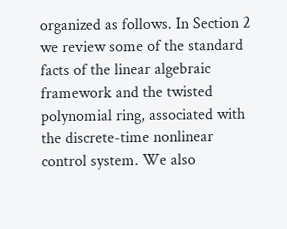organized as follows. In Section 2 we review some of the standard facts of the linear algebraic framework and the twisted polynomial ring, associated with the discrete-time nonlinear control system. We also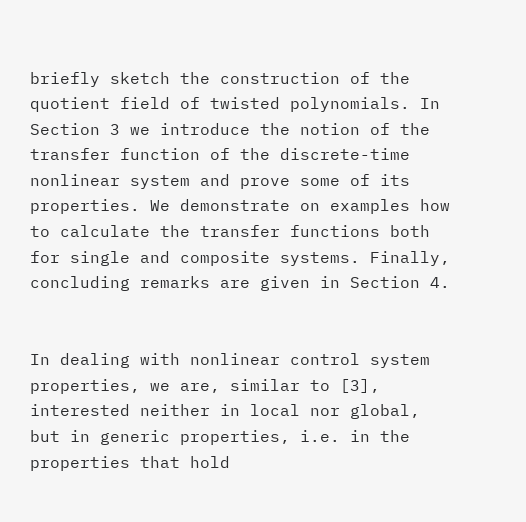briefly sketch the construction of the quotient field of twisted polynomials. In Section 3 we introduce the notion of the transfer function of the discrete-time nonlinear system and prove some of its properties. We demonstrate on examples how to calculate the transfer functions both for single and composite systems. Finally, concluding remarks are given in Section 4.


In dealing with nonlinear control system properties, we are, similar to [3], interested neither in local nor global, but in generic properties, i.e. in the properties that hold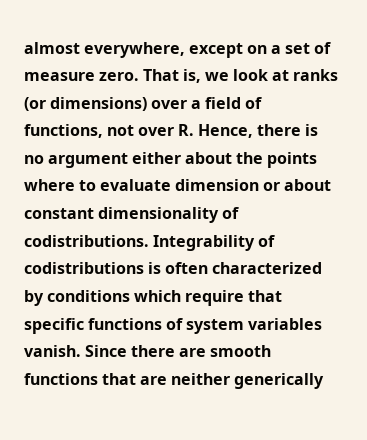almost everywhere, except on a set of measure zero. That is, we look at ranks (or dimensions) over a field of functions, not over R. Hence, there is no argument either about the points where to evaluate dimension or about constant dimensionality of codistributions. Integrability of codistributions is often characterized by conditions which require that specific functions of system variables vanish. Since there are smooth functions that are neither generically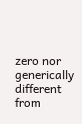zero nor generically different from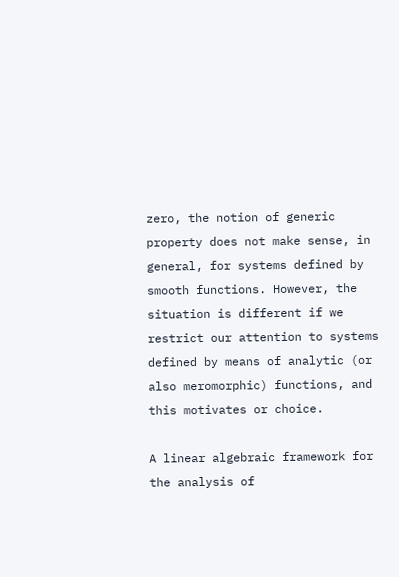zero, the notion of generic property does not make sense, in general, for systems defined by smooth functions. However, the situation is different if we restrict our attention to systems defined by means of analytic (or also meromorphic) functions, and this motivates or choice.

A linear algebraic framework for the analysis of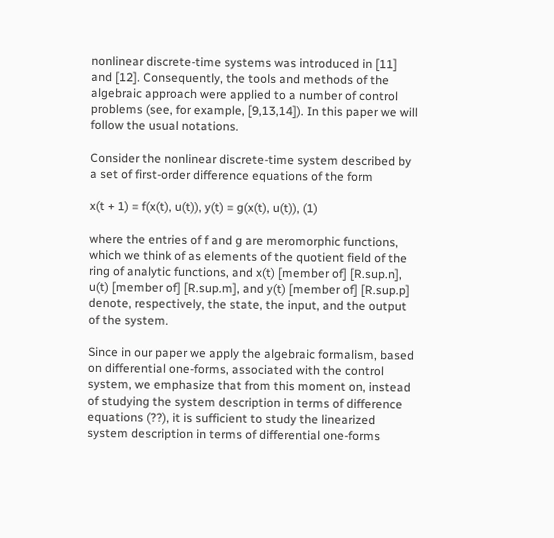nonlinear discrete-time systems was introduced in [11] and [12]. Consequently, the tools and methods of the algebraic approach were applied to a number of control problems (see, for example, [9,13,14]). In this paper we will follow the usual notations.

Consider the nonlinear discrete-time system described by a set of first-order difference equations of the form

x(t + 1) = f(x(t), u(t)), y(t) = g(x(t), u(t)), (1)

where the entries of f and g are meromorphic functions, which we think of as elements of the quotient field of the ring of analytic functions, and x(t) [member of] [R.sup.n], u(t) [member of] [R.sup.m], and y(t) [member of] [R.sup.p] denote, respectively, the state, the input, and the output of the system.

Since in our paper we apply the algebraic formalism, based on differential one-forms, associated with the control system, we emphasize that from this moment on, instead of studying the system description in terms of difference equations (??), it is sufficient to study the linearized system description in terms of differential one-forms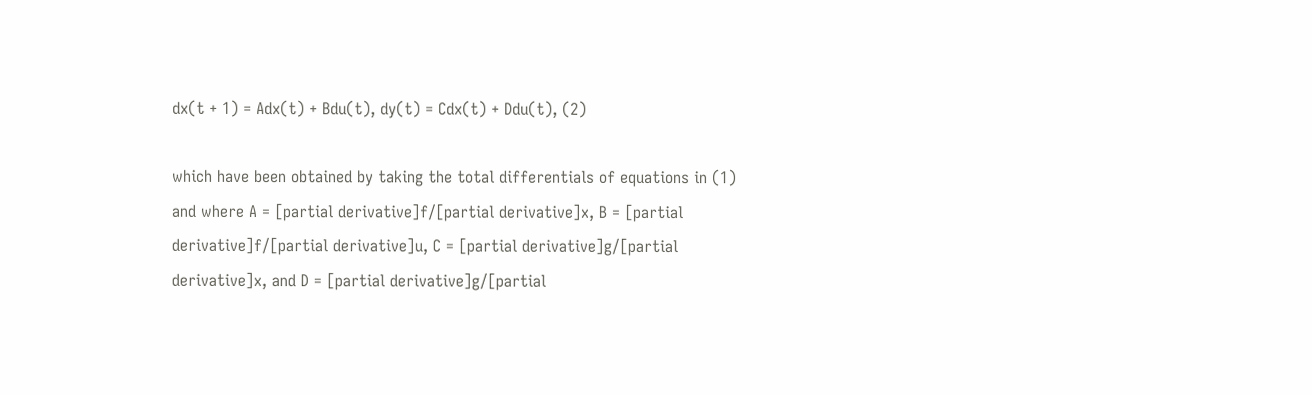dx(t + 1) = Adx(t) + Bdu(t), dy(t) = Cdx(t) + Ddu(t), (2)

which have been obtained by taking the total differentials of equations in (1) and where A = [partial derivative]f/[partial derivative]x, B = [partial derivative]f/[partial derivative]u, C = [partial derivative]g/[partial derivative]x, and D = [partial derivative]g/[partial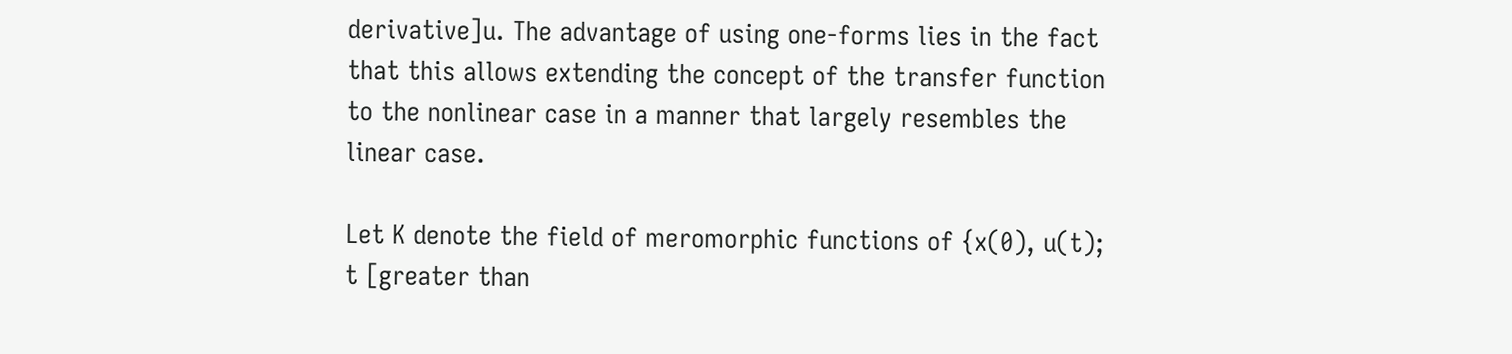derivative]u. The advantage of using one-forms lies in the fact that this allows extending the concept of the transfer function to the nonlinear case in a manner that largely resembles the linear case.

Let K denote the field of meromorphic functions of {x(0), u(t); t [greater than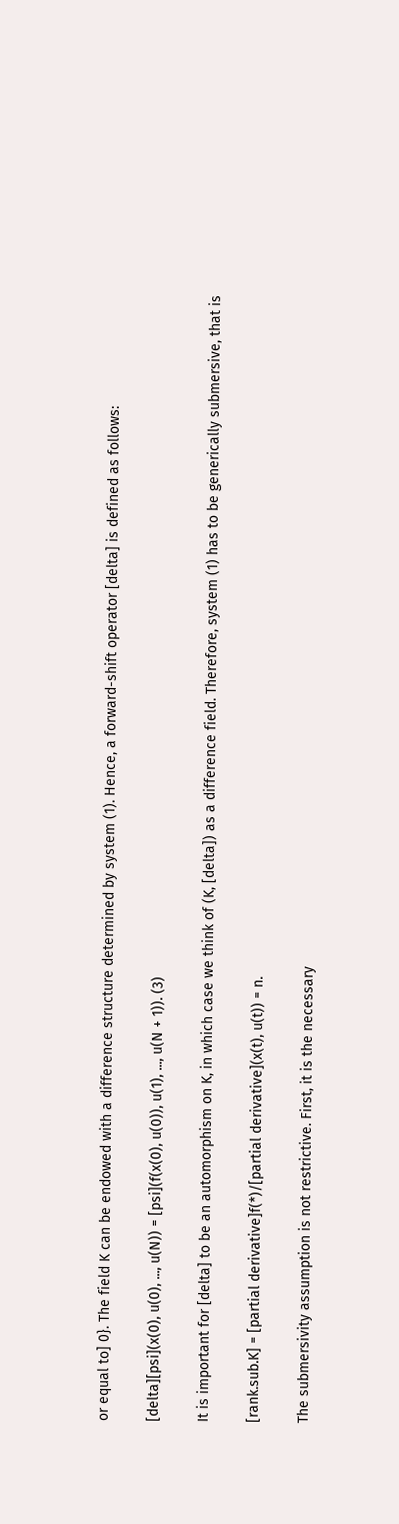or equal to] 0}. The field K can be endowed with a difference structure determined by system (1). Hence, a forward-shift operator [delta] is defined as follows:

[delta][psi](x(0), u(0), ..., u(N)) = [psi](f(x(0), u(0)), u(1), ..., u(N + 1)). (3)

It is important for [delta] to be an automorphism on K, in which case we think of (K, [delta]) as a difference field. Therefore, system (1) has to be generically submersive, that is

[rank.sub.K] = [partial derivative]f(*)/[partial derivative](x(t), u(t)) = n.

The submersivity assumption is not restrictive. First, it is the necessary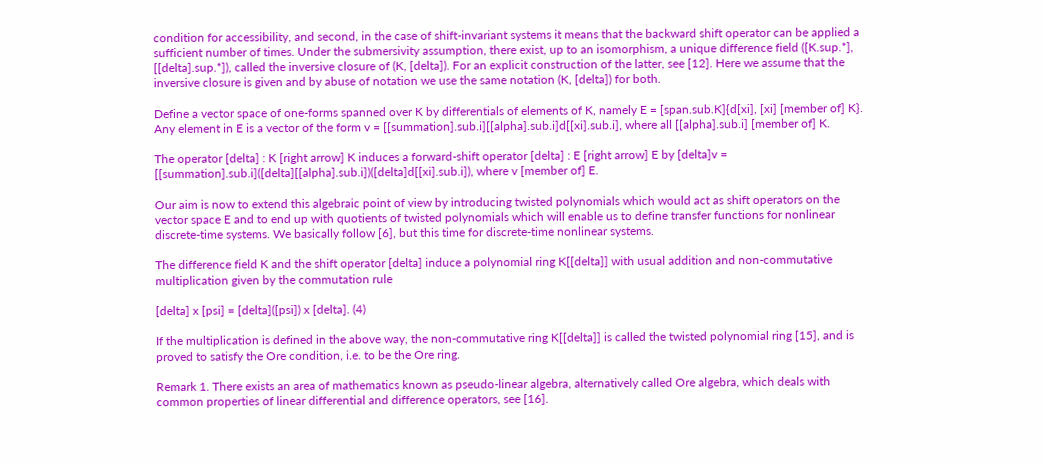condition for accessibility, and second, in the case of shift-invariant systems it means that the backward shift operator can be applied a sufficient number of times. Under the submersivity assumption, there exist, up to an isomorphism, a unique difference field ([K.sup.*], [[delta].sup.*]), called the inversive closure of (K, [delta]). For an explicit construction of the latter, see [12]. Here we assume that the inversive closure is given and by abuse of notation we use the same notation (K, [delta]) for both.

Define a vector space of one-forms spanned over K by differentials of elements of K, namely E = [span.sub.K]{d[xi], [xi] [member of] K}. Any element in E is a vector of the form v = [[summation].sub.i][[alpha].sub.i]d[[xi].sub.i], where all [[alpha].sub.i] [member of] K.

The operator [delta] : K [right arrow] K induces a forward-shift operator [delta] : E [right arrow] E by [delta]v = [[summation].sub.i]([delta][[alpha].sub.i])([delta]d[[xi].sub.i]), where v [member of] E.

Our aim is now to extend this algebraic point of view by introducing twisted polynomials which would act as shift operators on the vector space E and to end up with quotients of twisted polynomials which will enable us to define transfer functions for nonlinear discrete-time systems. We basically follow [6], but this time for discrete-time nonlinear systems.

The difference field K and the shift operator [delta] induce a polynomial ring K[[delta]] with usual addition and non-commutative multiplication given by the commutation rule

[delta] x [psi] = [delta]([psi]) x [delta]. (4)

If the multiplication is defined in the above way, the non-commutative ring K[[delta]] is called the twisted polynomial ring [15], and is proved to satisfy the Ore condition, i.e. to be the Ore ring.

Remark 1. There exists an area of mathematics known as pseudo-linear algebra, alternatively called Ore algebra, which deals with common properties of linear differential and difference operators, see [16].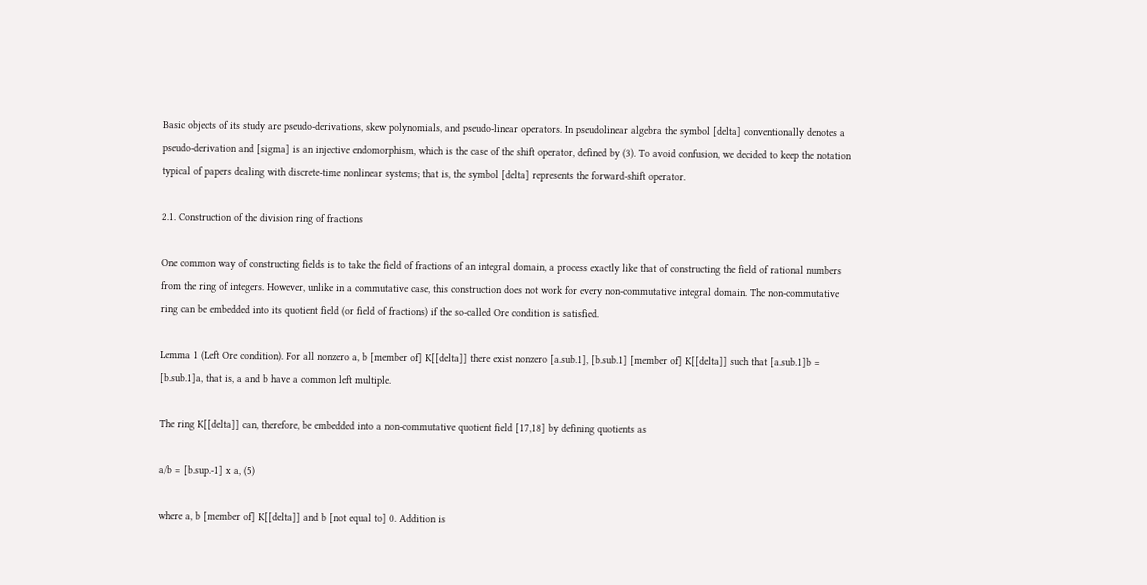Basic objects of its study are pseudo-derivations, skew polynomials, and pseudo-linear operators. In pseudolinear algebra the symbol [delta] conventionally denotes a pseudo-derivation and [sigma] is an injective endomorphism, which is the case of the shift operator, defined by (3). To avoid confusion, we decided to keep the notation typical of papers dealing with discrete-time nonlinear systems; that is, the symbol [delta] represents the forward-shift operator.

2.1. Construction of the division ring of fractions

One common way of constructing fields is to take the field of fractions of an integral domain, a process exactly like that of constructing the field of rational numbers from the ring of integers. However, unlike in a commutative case, this construction does not work for every non-commutative integral domain. The non-commutative ring can be embedded into its quotient field (or field of fractions) if the so-called Ore condition is satisfied.

Lemma 1 (Left Ore condition). For all nonzero a, b [member of] K[[delta]] there exist nonzero [a.sub.1], [b.sub.1] [member of] K[[delta]] such that [a.sub.1]b = [b.sub.1]a, that is, a and b have a common left multiple.

The ring K[[delta]] can, therefore, be embedded into a non-commutative quotient field [17,18] by defining quotients as

a/b = [b.sup.-1] x a, (5)

where a, b [member of] K[[delta]] and b [not equal to] 0. Addition is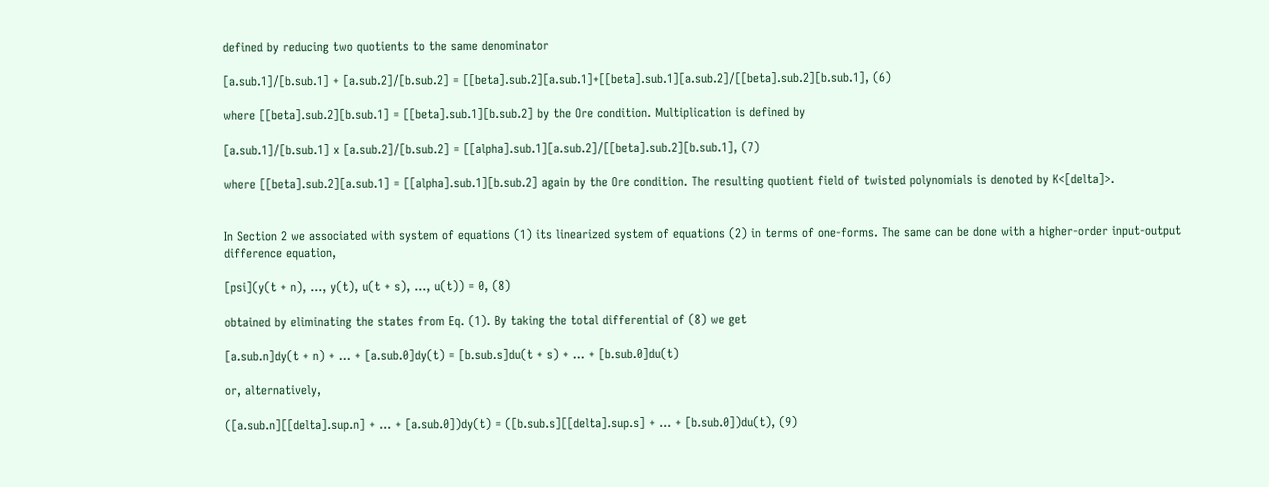defined by reducing two quotients to the same denominator

[a.sub.1]/[b.sub.1] + [a.sub.2]/[b.sub.2] = [[beta].sub.2][a.sub.1]+[[beta].sub.1][a.sub.2]/[[beta].sub.2][b.sub.1], (6)

where [[beta].sub.2][b.sub.1] = [[beta].sub.1][b.sub.2] by the Ore condition. Multiplication is defined by

[a.sub.1]/[b.sub.1] x [a.sub.2]/[b.sub.2] = [[alpha].sub.1][a.sub.2]/[[beta].sub.2][b.sub.1], (7)

where [[beta].sub.2][a.sub.1] = [[alpha].sub.1][b.sub.2] again by the Ore condition. The resulting quotient field of twisted polynomials is denoted by K<[delta]>.


In Section 2 we associated with system of equations (1) its linearized system of equations (2) in terms of one-forms. The same can be done with a higher-order input-output difference equation,

[psi](y(t + n), ..., y(t), u(t + s), ..., u(t)) = 0, (8)

obtained by eliminating the states from Eq. (1). By taking the total differential of (8) we get

[a.sub.n]dy(t + n) + ... + [a.sub.0]dy(t) = [b.sub.s]du(t + s) + ... + [b.sub.0]du(t)

or, alternatively,

([a.sub.n][[delta].sup.n] + ... + [a.sub.0])dy(t) = ([b.sub.s][[delta].sup.s] + ... + [b.sub.0])du(t), (9)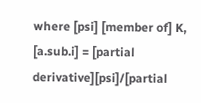where [psi] [member of] K, [a.sub.i] = [partial derivative][psi]/[partial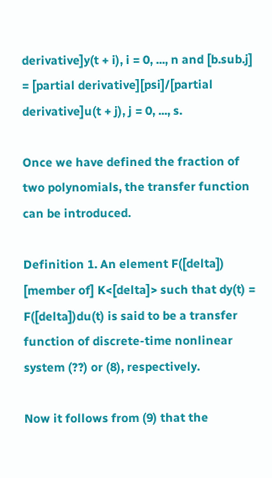derivative]y(t + i), i = 0, ..., n and [b.sub.j] = [partial derivative][psi]/[partial derivative]u(t + j), j = 0, ..., s.

Once we have defined the fraction of two polynomials, the transfer function can be introduced.

Definition 1. An element F([delta]) [member of] K<[delta]> such that dy(t) = F([delta])du(t) is said to be a transfer function of discrete-time nonlinear system (??) or (8), respectively.

Now it follows from (9) that the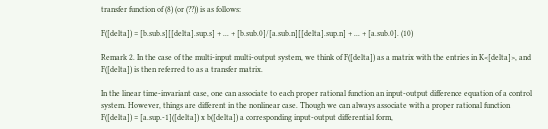transfer function of (8) (or (??)) is as follows:

F([delta]) = [b.sub.s][[delta].sup.s] + ... + [b.sub.0]/[a.sub.n][[delta].sup.n] + ... + [a.sub.0]. (10)

Remark 2. In the case of the multi-input multi-output system, we think of F([delta]) as a matrix with the entries in K<[delta]>, and F([delta]) is then referred to as a transfer matrix.

In the linear time-invariant case, one can associate to each proper rational function an input-output difference equation of a control system. However, things are different in the nonlinear case. Though we can always associate with a proper rational function F([delta]) = [a.sup.-1]([delta]) x b([delta]) a corresponding input-output differential form,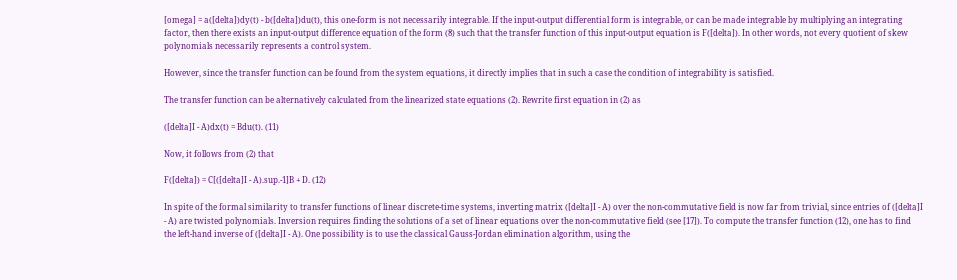[omega] = a([delta])dy(t) - b([delta])du(t), this one-form is not necessarily integrable. If the input-output differential form is integrable, or can be made integrable by multiplying an integrating factor, then there exists an input-output difference equation of the form (8) such that the transfer function of this input-output equation is F([delta]). In other words, not every quotient of skew polynomials necessarily represents a control system.

However, since the transfer function can be found from the system equations, it directly implies that in such a case the condition of integrability is satisfied.

The transfer function can be alternatively calculated from the linearized state equations (2). Rewrite first equation in (2) as

([delta]I - A)dx(t) = Bdu(t). (11)

Now, it follows from (2) that

F([delta]) = C[([delta]I - A).sup.-1]B + D. (12)

In spite of the formal similarity to transfer functions of linear discrete-time systems, inverting matrix ([delta]I - A) over the non-commutative field is now far from trivial, since entries of ([delta]I - A) are twisted polynomials. Inversion requires finding the solutions of a set of linear equations over the non-commutative field (see [17]). To compute the transfer function (12), one has to find the left-hand inverse of ([delta]I - A). One possibility is to use the classical Gauss-Jordan elimination algorithm, using the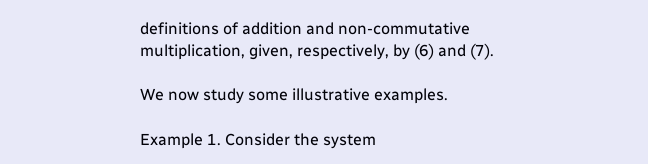definitions of addition and non-commutative multiplication, given, respectively, by (6) and (7).

We now study some illustrative examples.

Example 1. Consider the system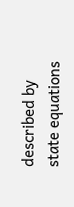described by state equations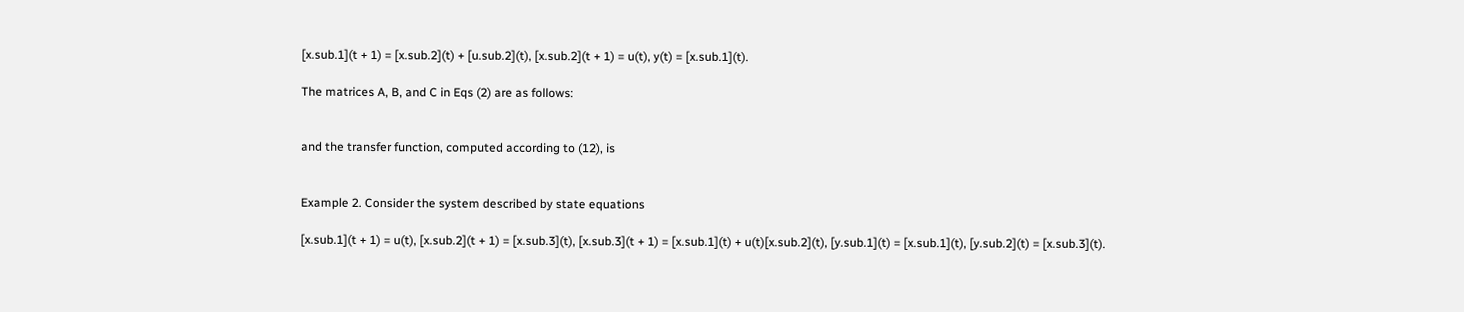[x.sub.1](t + 1) = [x.sub.2](t) + [u.sub.2](t), [x.sub.2](t + 1) = u(t), y(t) = [x.sub.1](t).

The matrices A, B, and C in Eqs (2) are as follows:


and the transfer function, computed according to (12), is


Example 2. Consider the system described by state equations

[x.sub.1](t + 1) = u(t), [x.sub.2](t + 1) = [x.sub.3](t), [x.sub.3](t + 1) = [x.sub.1](t) + u(t)[x.sub.2](t), [y.sub.1](t) = [x.sub.1](t), [y.sub.2](t) = [x.sub.3](t).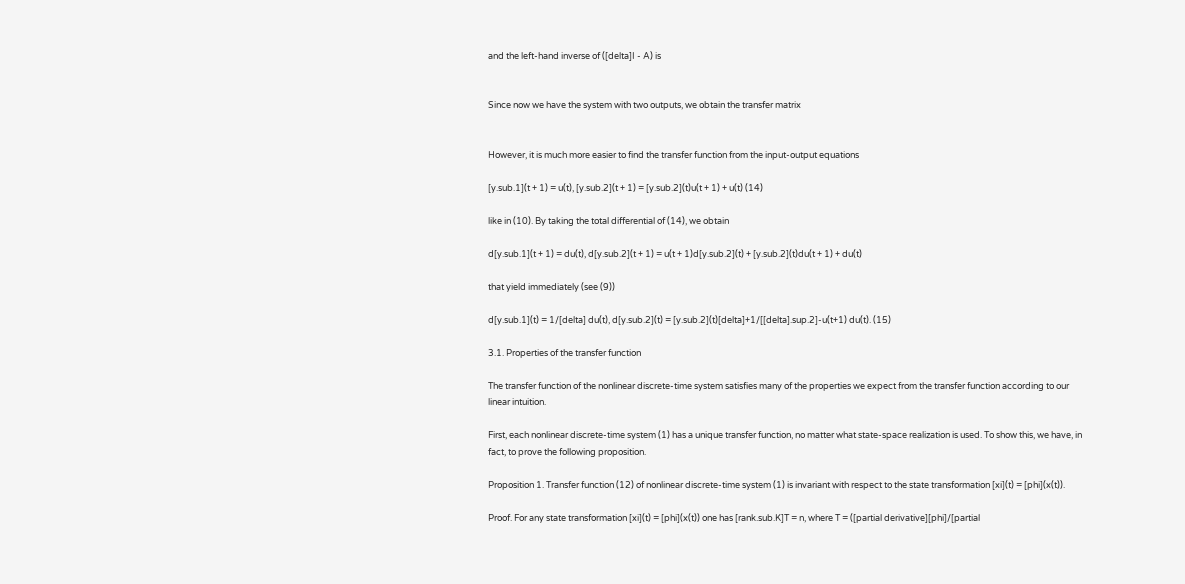and the left-hand inverse of ([delta]I - A) is


Since now we have the system with two outputs, we obtain the transfer matrix


However, it is much more easier to find the transfer function from the input-output equations

[y.sub.1](t + 1) = u(t), [y.sub.2](t + 1) = [y.sub.2](t)u(t + 1) + u(t) (14)

like in (10). By taking the total differential of (14), we obtain

d[y.sub.1](t + 1) = du(t), d[y.sub.2](t + 1) = u(t + 1)d[y.sub.2](t) + [y.sub.2](t)du(t + 1) + du(t)

that yield immediately (see (9))

d[y.sub.1](t) = 1/[delta] du(t), d[y.sub.2](t) = [y.sub.2](t)[delta]+1/[[delta].sup.2]-u(t+1) du(t). (15)

3.1. Properties of the transfer function

The transfer function of the nonlinear discrete-time system satisfies many of the properties we expect from the transfer function according to our linear intuition.

First, each nonlinear discrete-time system (1) has a unique transfer function, no matter what state-space realization is used. To show this, we have, in fact, to prove the following proposition.

Proposition 1. Transfer function (12) of nonlinear discrete-time system (1) is invariant with respect to the state transformation [xi](t) = [phi](x(t)).

Proof. For any state transformation [xi](t) = [phi](x(t)) one has [rank.sub.K]T = n, where T = ([partial derivative][phi]/[partial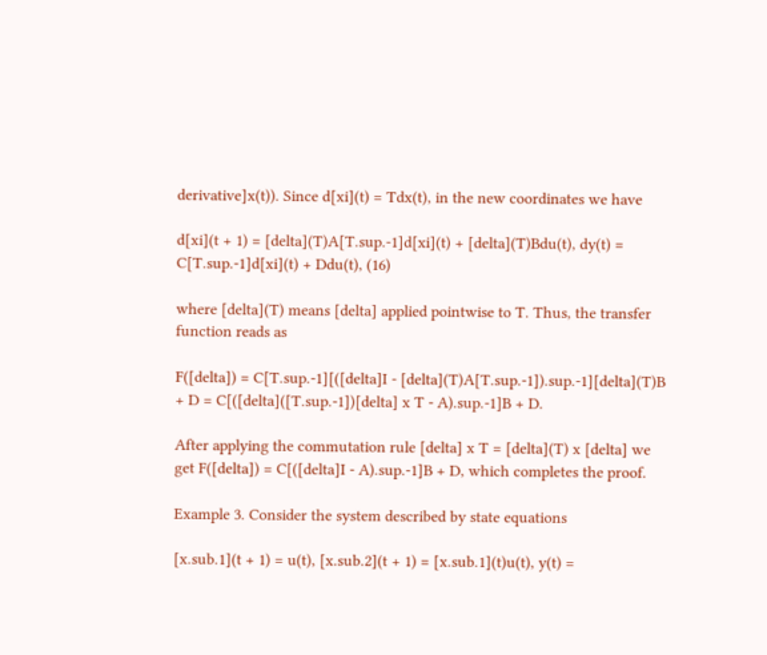derivative]x(t)). Since d[xi](t) = Tdx(t), in the new coordinates we have

d[xi](t + 1) = [delta](T)A[T.sup.-1]d[xi](t) + [delta](T)Bdu(t), dy(t) = C[T.sup.-1]d[xi](t) + Ddu(t), (16)

where [delta](T) means [delta] applied pointwise to T. Thus, the transfer function reads as

F([delta]) = C[T.sup.-1][([delta]I - [delta](T)A[T.sup.-1]).sup.-1][delta](T)B + D = C[([delta]([T.sup.-1])[delta] x T - A).sup.-1]B + D.

After applying the commutation rule [delta] x T = [delta](T) x [delta] we get F([delta]) = C[([delta]I - A).sup.-1]B + D, which completes the proof.

Example 3. Consider the system described by state equations

[x.sub.1](t + 1) = u(t), [x.sub.2](t + 1) = [x.sub.1](t)u(t), y(t) =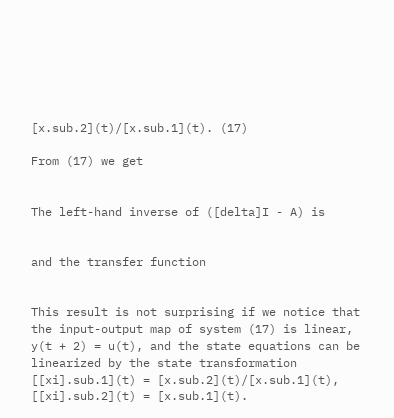[x.sub.2](t)/[x.sub.1](t). (17)

From (17) we get


The left-hand inverse of ([delta]I - A) is


and the transfer function


This result is not surprising if we notice that the input-output map of system (17) is linear, y(t + 2) = u(t), and the state equations can be linearized by the state transformation [[xi].sub.1](t) = [x.sub.2](t)/[x.sub.1](t), [[xi].sub.2](t) = [x.sub.1](t).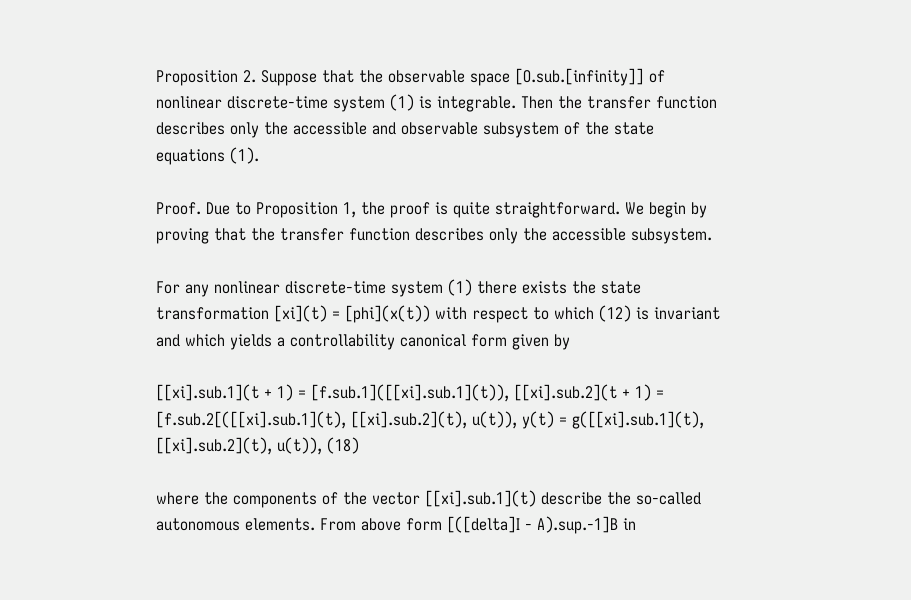Proposition 2. Suppose that the observable space [O.sub.[infinity]] of nonlinear discrete-time system (1) is integrable. Then the transfer function describes only the accessible and observable subsystem of the state equations (1).

Proof. Due to Proposition 1, the proof is quite straightforward. We begin by proving that the transfer function describes only the accessible subsystem.

For any nonlinear discrete-time system (1) there exists the state transformation [xi](t) = [phi](x(t)) with respect to which (12) is invariant and which yields a controllability canonical form given by

[[xi].sub.1](t + 1) = [f.sub.1]([[xi].sub.1](t)), [[xi].sub.2](t + 1) = [f.sub.2[([[xi].sub.1](t), [[xi].sub.2](t), u(t)), y(t) = g([[xi].sub.1](t), [[xi].sub.2](t), u(t)), (18)

where the components of the vector [[xi].sub.1](t) describe the so-called autonomous elements. From above form [([delta]I - A).sup.-1]B in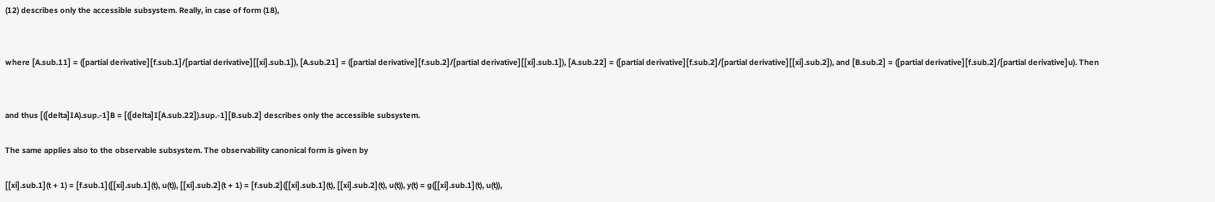(12) describes only the accessible subsystem. Really, in case of form (18),


where [A.sub.11] = ([partial derivative][f.sub.1]/[partial derivative][[xi].sub.1]), [A.sub.21] = ([partial derivative][f.sub.2]/[partial derivative][[xi].sub.1]), [A.sub.22] = ([partial derivative][f.sub.2]/[partial derivative][[xi].sub.2]), and [B.sub.2] = ([partial derivative][f.sub.2]/[partial derivative]u). Then


and thus [([delta]IA).sup.-1]B = [([delta]I[A.sub.22]).sup.-1][B.sub.2] describes only the accessible subsystem.

The same applies also to the observable subsystem. The observability canonical form is given by

[[xi].sub.1](t + 1) = [f.sub.1]([[xi].sub.1](t), u(t)), [[xi].sub.2](t + 1) = [f.sub.2]([[xi].sub.1](t), [[xi].sub.2](t), u(t)), y(t) = g([[xi].sub.1](t), u(t)),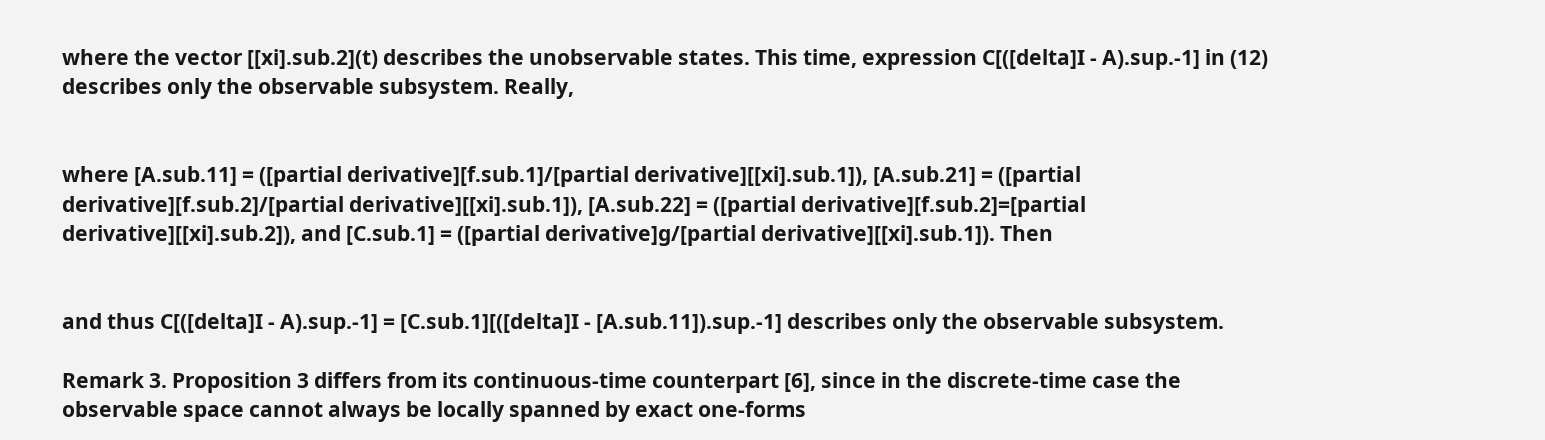where the vector [[xi].sub.2](t) describes the unobservable states. This time, expression C[([delta]I - A).sup.-1] in (12) describes only the observable subsystem. Really,


where [A.sub.11] = ([partial derivative][f.sub.1]/[partial derivative][[xi].sub.1]), [A.sub.21] = ([partial derivative][f.sub.2]/[partial derivative][[xi].sub.1]), [A.sub.22] = ([partial derivative][f.sub.2]=[partial derivative][[xi].sub.2]), and [C.sub.1] = ([partial derivative]g/[partial derivative][[xi].sub.1]). Then


and thus C[([delta]I - A).sup.-1] = [C.sub.1][([delta]I - [A.sub.11]).sup.-1] describes only the observable subsystem.

Remark 3. Proposition 3 differs from its continuous-time counterpart [6], since in the discrete-time case the observable space cannot always be locally spanned by exact one-forms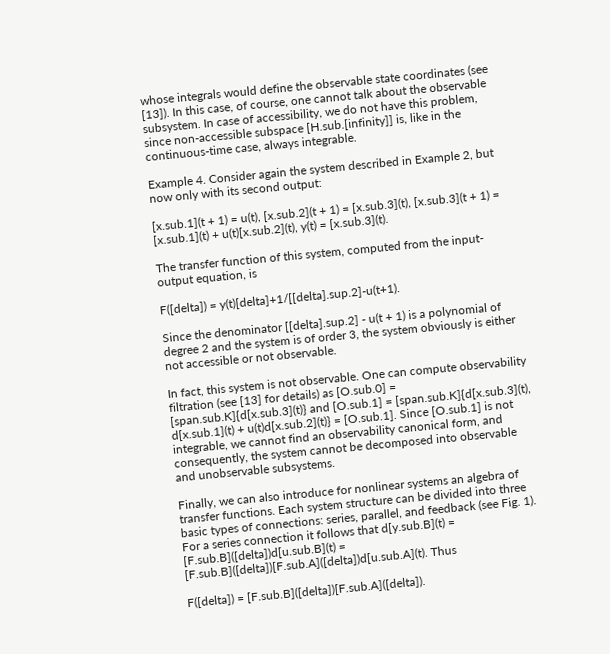whose integrals would define the observable state coordinates (see [13]). In this case, of course, one cannot talk about the observable subsystem. In case of accessibility, we do not have this problem, since non-accessible subspace [H.sub.[infinity]] is, like in the continuous-time case, always integrable.

Example 4. Consider again the system described in Example 2, but now only with its second output:

[x.sub.1](t + 1) = u(t), [x.sub.2](t + 1) = [x.sub.3](t), [x.sub.3](t + 1) = [x.sub.1](t) + u(t)[x.sub.2](t), y(t) = [x.sub.3](t).

The transfer function of this system, computed from the input-output equation, is

F([delta]) = y(t)[delta]+1/[[delta].sup.2]-u(t+1).

Since the denominator [[delta].sup.2] - u(t + 1) is a polynomial of degree 2 and the system is of order 3, the system obviously is either not accessible or not observable.

In fact, this system is not observable. One can compute observability filtration (see [13] for details) as [O.sub.0] = [span.sub.K]{d[x.sub.3](t)} and [O.sub.1] = [span.sub.K]{d[x.sub.3](t), d[x.sub.1](t) + u(t)d[x.sub.2](t)} = [O.sub.1]. Since [O.sub.1] is not integrable, we cannot find an observability canonical form, and consequently, the system cannot be decomposed into observable and unobservable subsystems.

Finally, we can also introduce for nonlinear systems an algebra of transfer functions. Each system structure can be divided into three basic types of connections: series, parallel, and feedback (see Fig. 1). For a series connection it follows that d[y.sub.B](t) = [F.sub.B]([delta])d[u.sub.B](t) = [F.sub.B]([delta])[F.sub.A]([delta])d[u.sub.A](t). Thus

F([delta]) = [F.sub.B]([delta])[F.sub.A]([delta]).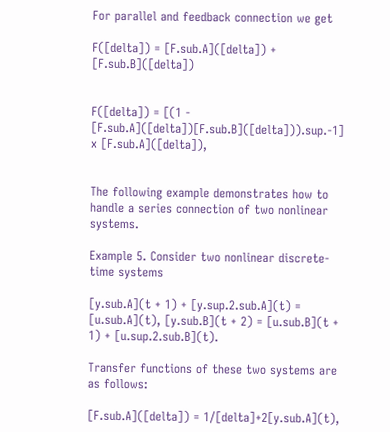For parallel and feedback connection we get

F([delta]) = [F.sub.A]([delta]) + [F.sub.B]([delta])


F([delta]) = [(1 - [F.sub.A]([delta])[F.sub.B]([delta])).sup.-1] x [F.sub.A]([delta]),


The following example demonstrates how to handle a series connection of two nonlinear systems.

Example 5. Consider two nonlinear discrete-time systems

[y.sub.A](t + 1) + [y.sup.2.sub.A](t) = [u.sub.A](t), [y.sub.B](t + 2) = [u.sub.B](t + 1) + [u.sup.2.sub.B](t).

Transfer functions of these two systems are as follows:

[F.sub.A]([delta]) = 1/[delta]+2[y.sub.A](t),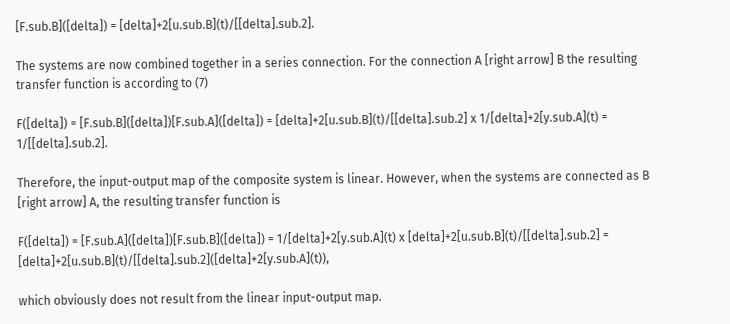[F.sub.B]([delta]) = [delta]+2[u.sub.B](t)/[[delta].sub.2].

The systems are now combined together in a series connection. For the connection A [right arrow] B the resulting transfer function is according to (7)

F([delta]) = [F.sub.B]([delta])[F.sub.A]([delta]) = [delta]+2[u.sub.B](t)/[[delta].sub.2] x 1/[delta]+2[y.sub.A](t) = 1/[[delta].sub.2].

Therefore, the input-output map of the composite system is linear. However, when the systems are connected as B [right arrow] A, the resulting transfer function is

F([delta]) = [F.sub.A]([delta])[F.sub.B]([delta]) = 1/[delta]+2[y.sub.A](t) x [delta]+2[u.sub.B](t)/[[delta].sub.2] = [delta]+2[u.sub.B](t)/[[delta].sub.2]([delta]+2[y.sub.A](t)),

which obviously does not result from the linear input-output map.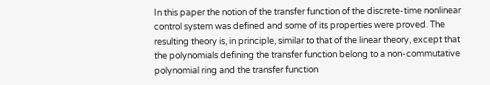In this paper the notion of the transfer function of the discrete-time nonlinear control system was defined and some of its properties were proved. The resulting theory is, in principle, similar to that of the linear theory, except that the polynomials defining the transfer function belong to a non-commutative polynomial ring and the transfer function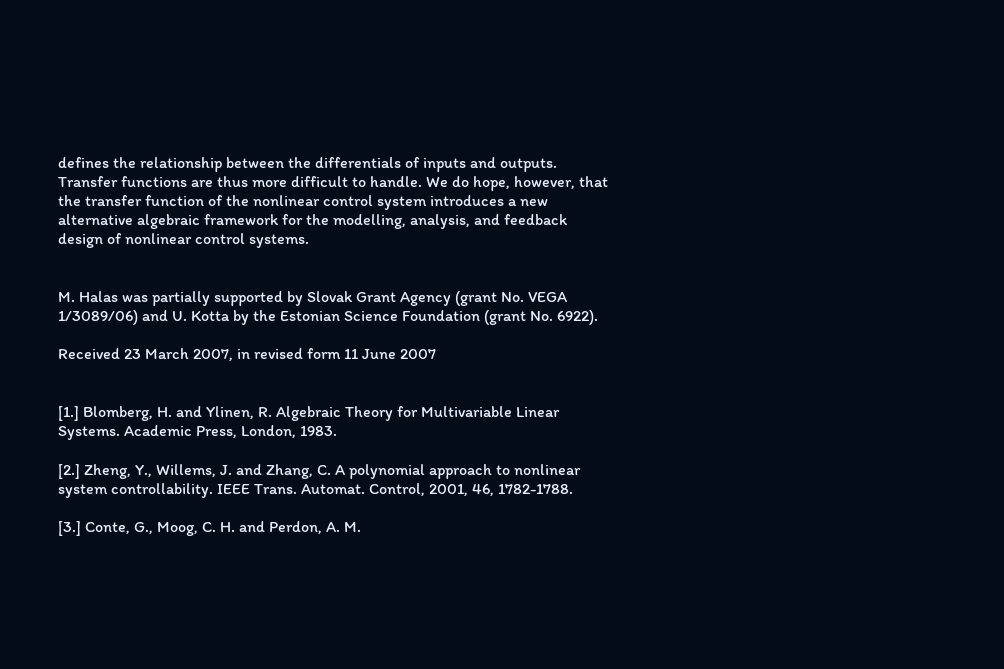defines the relationship between the differentials of inputs and outputs. Transfer functions are thus more difficult to handle. We do hope, however, that the transfer function of the nonlinear control system introduces a new alternative algebraic framework for the modelling, analysis, and feedback design of nonlinear control systems.


M. Halas was partially supported by Slovak Grant Agency (grant No. VEGA 1/3089/06) and U. Kotta by the Estonian Science Foundation (grant No. 6922).

Received 23 March 2007, in revised form 11 June 2007


[1.] Blomberg, H. and Ylinen, R. Algebraic Theory for Multivariable Linear Systems. Academic Press, London, 1983.

[2.] Zheng, Y., Willems, J. and Zhang, C. A polynomial approach to nonlinear system controllability. IEEE Trans. Automat. Control, 2001, 46, 1782-1788.

[3.] Conte, G., Moog, C. H. and Perdon, A. M.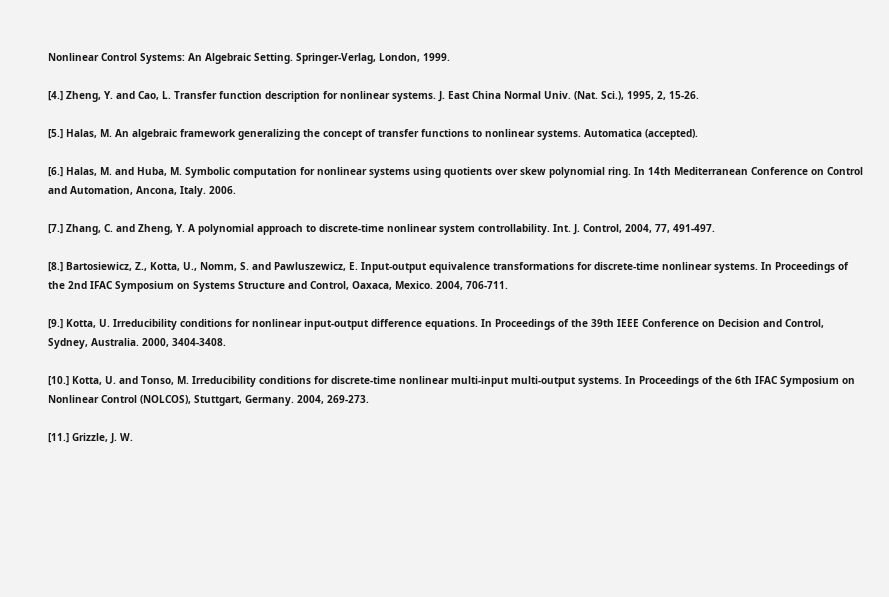Nonlinear Control Systems: An Algebraic Setting. Springer-Verlag, London, 1999.

[4.] Zheng, Y. and Cao, L. Transfer function description for nonlinear systems. J. East China Normal Univ. (Nat. Sci.), 1995, 2, 15-26.

[5.] Halas, M. An algebraic framework generalizing the concept of transfer functions to nonlinear systems. Automatica (accepted).

[6.] Halas, M. and Huba, M. Symbolic computation for nonlinear systems using quotients over skew polynomial ring. In 14th Mediterranean Conference on Control and Automation, Ancona, Italy. 2006.

[7.] Zhang, C. and Zheng, Y. A polynomial approach to discrete-time nonlinear system controllability. Int. J. Control, 2004, 77, 491-497.

[8.] Bartosiewicz, Z., Kotta, U., Nomm, S. and Pawluszewicz, E. Input-output equivalence transformations for discrete-time nonlinear systems. In Proceedings of the 2nd IFAC Symposium on Systems Structure and Control, Oaxaca, Mexico. 2004, 706-711.

[9.] Kotta, U. Irreducibility conditions for nonlinear input-output difference equations. In Proceedings of the 39th IEEE Conference on Decision and Control, Sydney, Australia. 2000, 3404-3408.

[10.] Kotta, U. and Tonso, M. Irreducibility conditions for discrete-time nonlinear multi-input multi-output systems. In Proceedings of the 6th IFAC Symposium on Nonlinear Control (NOLCOS), Stuttgart, Germany. 2004, 269-273.

[11.] Grizzle, J. W.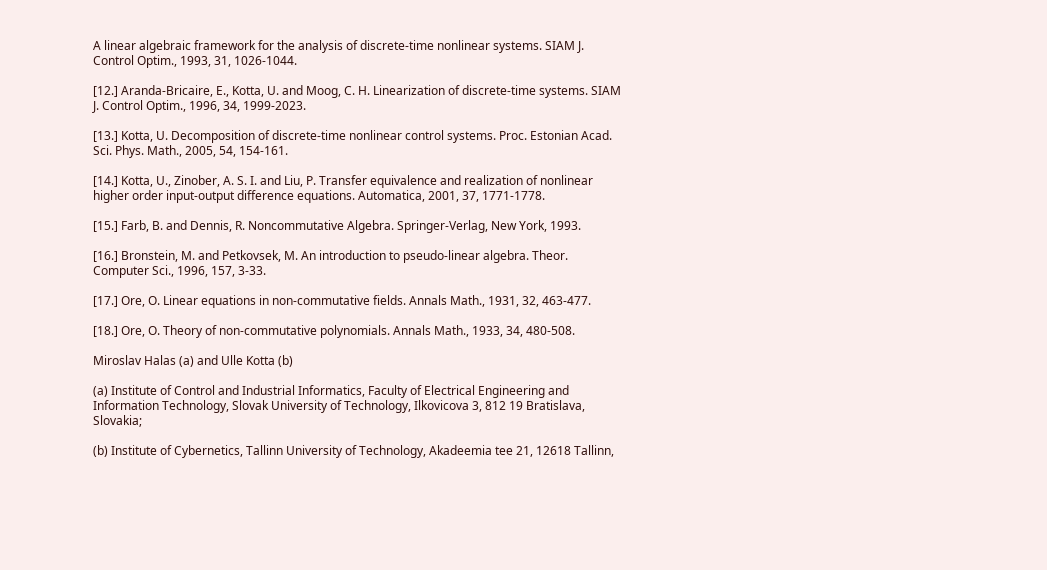A linear algebraic framework for the analysis of discrete-time nonlinear systems. SIAM J. Control Optim., 1993, 31, 1026-1044.

[12.] Aranda-Bricaire, E., Kotta, U. and Moog, C. H. Linearization of discrete-time systems. SIAM J. Control Optim., 1996, 34, 1999-2023.

[13.] Kotta, U. Decomposition of discrete-time nonlinear control systems. Proc. Estonian Acad. Sci. Phys. Math., 2005, 54, 154-161.

[14.] Kotta, U., Zinober, A. S. I. and Liu, P. Transfer equivalence and realization of nonlinear higher order input-output difference equations. Automatica, 2001, 37, 1771-1778.

[15.] Farb, B. and Dennis, R. Noncommutative Algebra. Springer-Verlag, New York, 1993.

[16.] Bronstein, M. and Petkovsek, M. An introduction to pseudo-linear algebra. Theor. Computer Sci., 1996, 157, 3-33.

[17.] Ore, O. Linear equations in non-commutative fields. Annals Math., 1931, 32, 463-477.

[18.] Ore, O. Theory of non-commutative polynomials. Annals Math., 1933, 34, 480-508.

Miroslav Halas (a) and Ulle Kotta (b)

(a) Institute of Control and Industrial Informatics, Faculty of Electrical Engineering and Information Technology, Slovak University of Technology, Ilkovicova 3, 812 19 Bratislava, Slovakia;

(b) Institute of Cybernetics, Tallinn University of Technology, Akadeemia tee 21, 12618 Tallinn,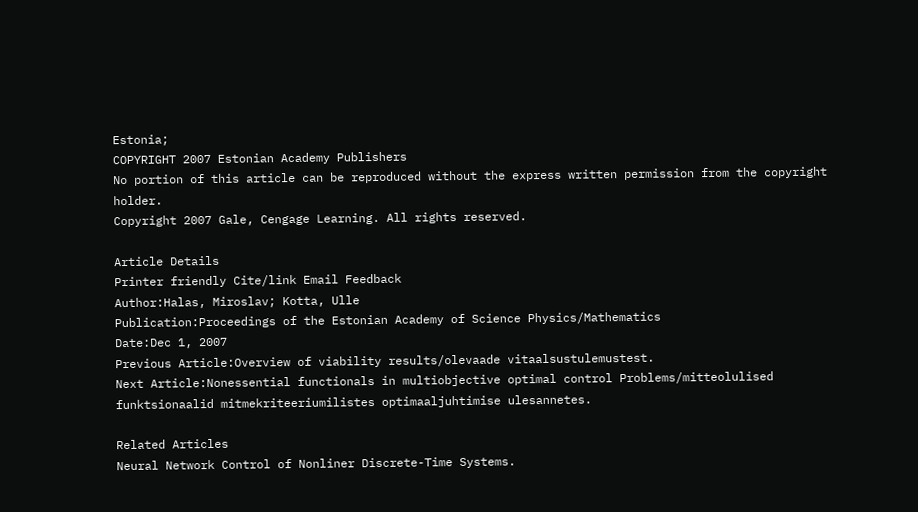Estonia;
COPYRIGHT 2007 Estonian Academy Publishers
No portion of this article can be reproduced without the express written permission from the copyright holder.
Copyright 2007 Gale, Cengage Learning. All rights reserved.

Article Details
Printer friendly Cite/link Email Feedback
Author:Halas, Miroslav; Kotta, Ulle
Publication:Proceedings of the Estonian Academy of Science Physics/Mathematics
Date:Dec 1, 2007
Previous Article:Overview of viability results/olevaade vitaalsustulemustest.
Next Article:Nonessential functionals in multiobjective optimal control Problems/mitteolulised funktsionaalid mitmekriteeriumilistes optimaaljuhtimise ulesannetes.

Related Articles
Neural Network Control of Nonliner Discrete-Time Systems.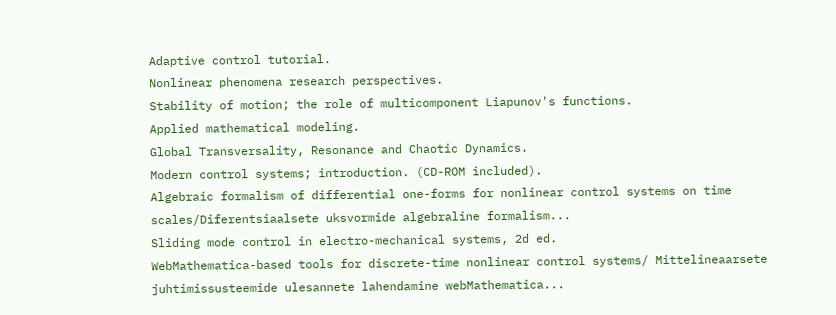Adaptive control tutorial.
Nonlinear phenomena research perspectives.
Stability of motion; the role of multicomponent Liapunov's functions.
Applied mathematical modeling.
Global Transversality, Resonance and Chaotic Dynamics.
Modern control systems; introduction. (CD-ROM included).
Algebraic formalism of differential one-forms for nonlinear control systems on time scales/Diferentsiaalsete uksvormide algebraline formalism...
Sliding mode control in electro-mechanical systems, 2d ed.
WebMathematica-based tools for discrete-time nonlinear control systems/ Mittelineaarsete juhtimissusteemide ulesannete lahendamine webMathematica...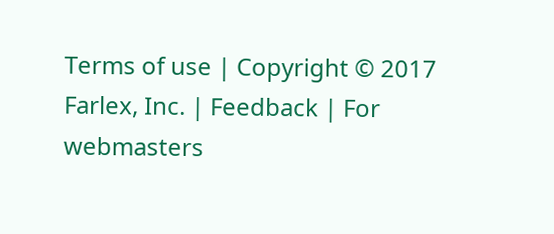Terms of use | Copyright © 2017 Farlex, Inc. | Feedback | For webmasters